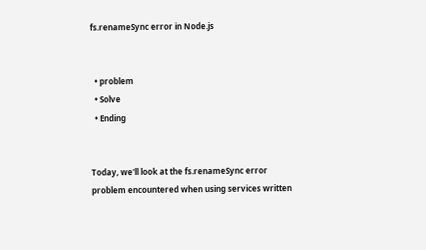fs.renameSync error in Node.js


  • problem
  • Solve
  • Ending


Today, we'll look at the fs.renameSync error problem encountered when using services written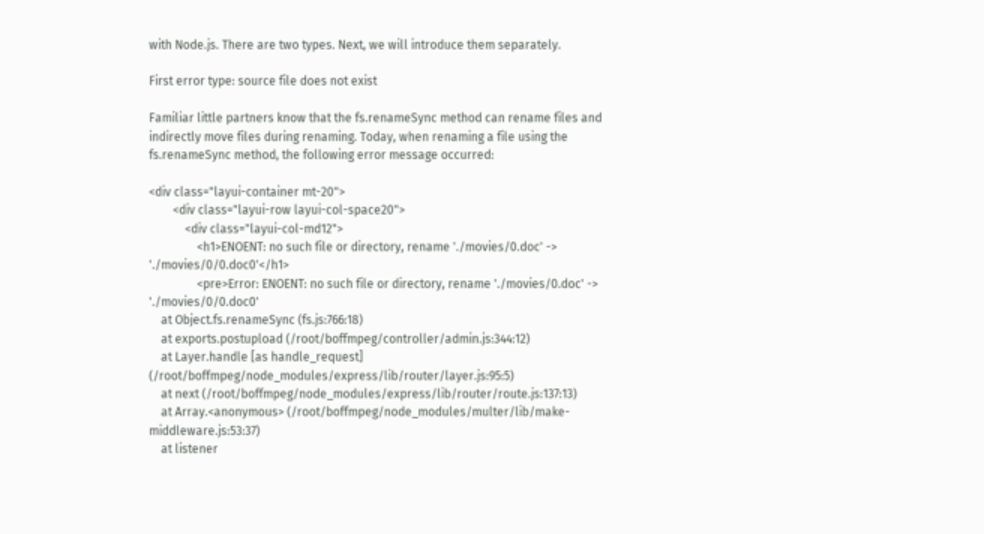with Node.js. There are two types. Next, we will introduce them separately.

First error type: source file does not exist

Familiar little partners know that the fs.renameSync method can rename files and indirectly move files during renaming. Today, when renaming a file using the fs.renameSync method, the following error message occurred:

<div class="layui-container mt-20">
        <div class="layui-row layui-col-space20">
            <div class="layui-col-md12">
                <h1>ENOENT: no such file or directory, rename './movies/0.doc' -> './movies/0/0.doc0'</h1>
                <pre>Error: ENOENT: no such file or directory, rename './movies/0.doc' -> './movies/0/0.doc0'
    at Object.fs.renameSync (fs.js:766:18)
    at exports.postupload (/root/boffmpeg/controller/admin.js:344:12)
    at Layer.handle [as handle_request] (/root/boffmpeg/node_modules/express/lib/router/layer.js:95:5)
    at next (/root/boffmpeg/node_modules/express/lib/router/route.js:137:13)
    at Array.<anonymous> (/root/boffmpeg/node_modules/multer/lib/make-middleware.js:53:37)
    at listener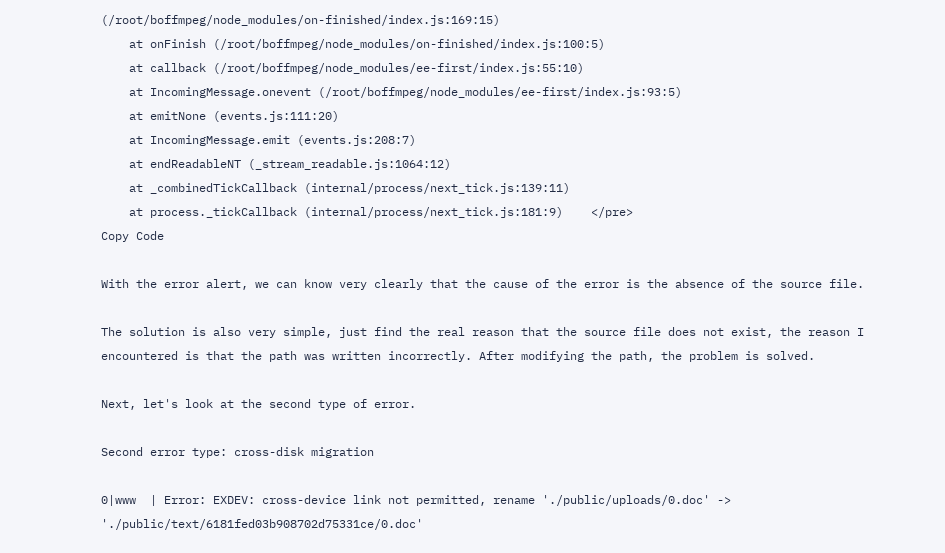(/root/boffmpeg/node_modules/on-finished/index.js:169:15)
    at onFinish (/root/boffmpeg/node_modules/on-finished/index.js:100:5)
    at callback (/root/boffmpeg/node_modules/ee-first/index.js:55:10)
    at IncomingMessage.onevent (/root/boffmpeg/node_modules/ee-first/index.js:93:5)
    at emitNone (events.js:111:20)
    at IncomingMessage.emit (events.js:208:7)
    at endReadableNT (_stream_readable.js:1064:12)
    at _combinedTickCallback (internal/process/next_tick.js:139:11)
    at process._tickCallback (internal/process/next_tick.js:181:9)    </pre>
Copy Code

With the error alert, we can know very clearly that the cause of the error is the absence of the source file.

The solution is also very simple, just find the real reason that the source file does not exist, the reason I encountered is that the path was written incorrectly. After modifying the path, the problem is solved.

Next, let's look at the second type of error.

Second error type: cross-disk migration

0|www  | Error: EXDEV: cross-device link not permitted, rename './public/uploads/0.doc' -> './public/text/6181fed03b908702d75331ce/0.doc'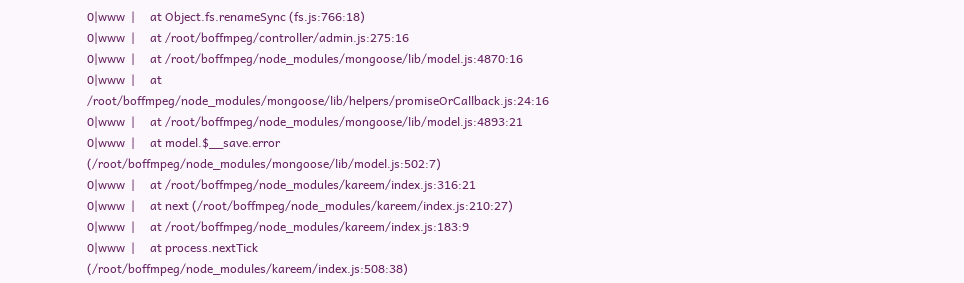0|www  |     at Object.fs.renameSync (fs.js:766:18)
0|www  |     at /root/boffmpeg/controller/admin.js:275:16
0|www  |     at /root/boffmpeg/node_modules/mongoose/lib/model.js:4870:16
0|www  |     at /root/boffmpeg/node_modules/mongoose/lib/helpers/promiseOrCallback.js:24:16
0|www  |     at /root/boffmpeg/node_modules/mongoose/lib/model.js:4893:21
0|www  |     at model.$__save.error (/root/boffmpeg/node_modules/mongoose/lib/model.js:502:7)
0|www  |     at /root/boffmpeg/node_modules/kareem/index.js:316:21
0|www  |     at next (/root/boffmpeg/node_modules/kareem/index.js:210:27)
0|www  |     at /root/boffmpeg/node_modules/kareem/index.js:183:9
0|www  |     at process.nextTick (/root/boffmpeg/node_modules/kareem/index.js:508:38)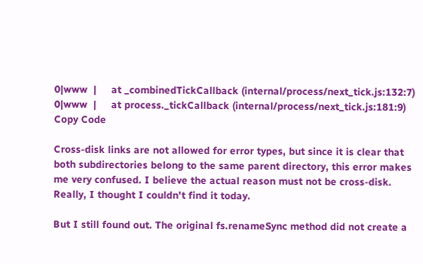0|www  |     at _combinedTickCallback (internal/process/next_tick.js:132:7)
0|www  |     at process._tickCallback (internal/process/next_tick.js:181:9)
Copy Code

Cross-disk links are not allowed for error types, but since it is clear that both subdirectories belong to the same parent directory, this error makes me very confused. I believe the actual reason must not be cross-disk. Really, I thought I couldn't find it today.

But I still found out. The original fs.renameSync method did not create a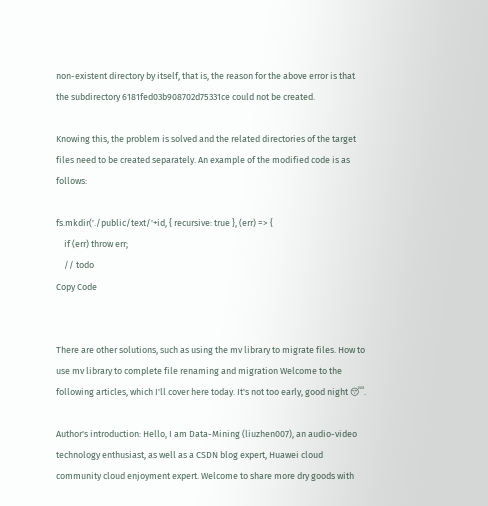non-existent directory by itself, that is, the reason for the above error is that the subdirectory 6181fed03b908702d75331ce could not be created.

Knowing this, the problem is solved and the related directories of the target files need to be created separately. An example of the modified code is as follows:

fs.mkdir('./public/text/'+id, { recursive: true }, (err) => {
    if (err) throw err;
    // todo
Copy Code


There are other solutions, such as using the mv library to migrate files. How to use mv library to complete file renaming and migration Welcome to the following articles, which I'll cover here today. It's not too early, good night 😴.

Author's introduction: Hello, I am Data-Mining (liuzhen007), an audio-video technology enthusiast, as well as a CSDN blog expert, Huawei cloud community cloud enjoyment expert. Welcome to share more dry goods with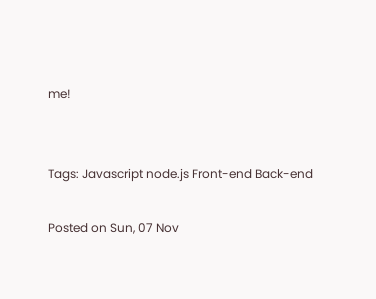me!


Tags: Javascript node.js Front-end Back-end

Posted on Sun, 07 Nov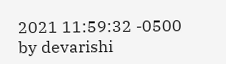2021 11:59:32 -0500 by devarishi